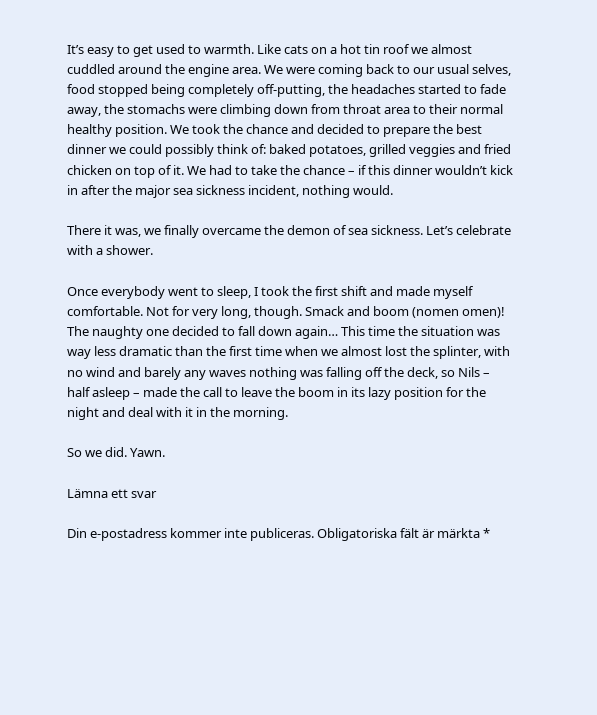It’s easy to get used to warmth. Like cats on a hot tin roof we almost cuddled around the engine area. We were coming back to our usual selves, food stopped being completely off-putting, the headaches started to fade away, the stomachs were climbing down from throat area to their normal healthy position. We took the chance and decided to prepare the best dinner we could possibly think of: baked potatoes, grilled veggies and fried chicken on top of it. We had to take the chance – if this dinner wouldn’t kick in after the major sea sickness incident, nothing would.

There it was, we finally overcame the demon of sea sickness. Let’s celebrate with a shower.

Once everybody went to sleep, I took the first shift and made myself comfortable. Not for very long, though. Smack and boom (nomen omen)! The naughty one decided to fall down again… This time the situation was way less dramatic than the first time when we almost lost the splinter, with no wind and barely any waves nothing was falling off the deck, so Nils – half asleep – made the call to leave the boom in its lazy position for the night and deal with it in the morning.

So we did. Yawn.

Lämna ett svar

Din e-postadress kommer inte publiceras. Obligatoriska fält är märkta *